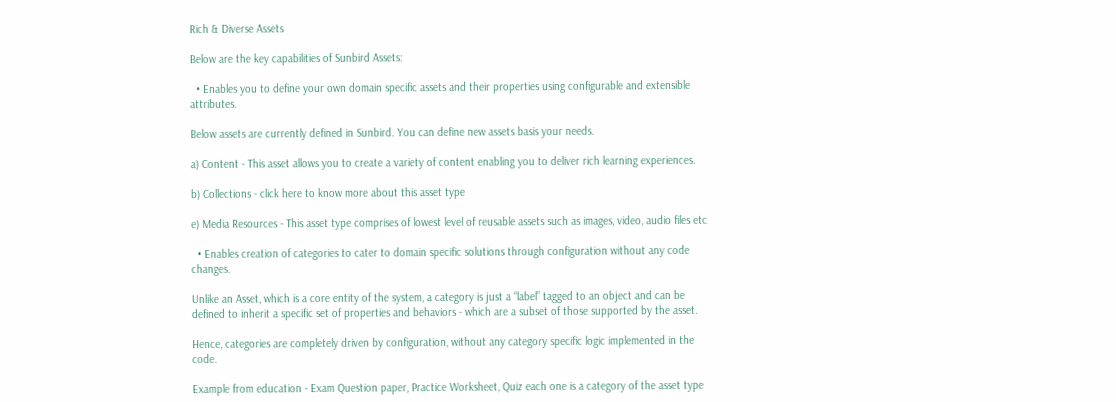Rich & Diverse Assets

Below are the key capabilities of Sunbird Assets:

  • Enables you to define your own domain specific assets and their properties using configurable and extensible attributes.

Below assets are currently defined in Sunbird. You can define new assets basis your needs.

a) Content - This asset allows you to create a variety of content enabling you to deliver rich learning experiences.

b) Collections - click here to know more about this asset type

e) Media Resources - This asset type comprises of lowest level of reusable assets such as images, video, audio files etc

  • Enables creation of categories to cater to domain specific solutions through configuration without any code changes.

Unlike an Asset, which is a core entity of the system, a category is just a “label” tagged to an object and can be defined to inherit a specific set of properties and behaviors - which are a subset of those supported by the asset.

Hence, categories are completely driven by configuration, without any category specific logic implemented in the code.

Example from education - Exam Question paper, Practice Worksheet, Quiz each one is a category of the asset type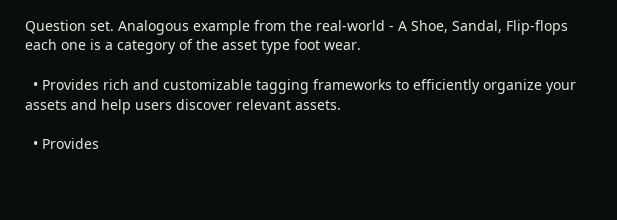Question set. Analogous example from the real-world - A Shoe, Sandal, Flip-flops each one is a category of the asset type foot wear.

  • Provides rich and customizable tagging frameworks to efficiently organize your assets and help users discover relevant assets.

  • Provides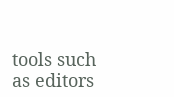tools such as editors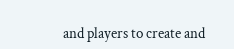and players to create and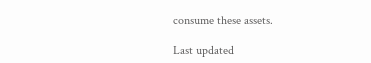consume these assets.

Last updated